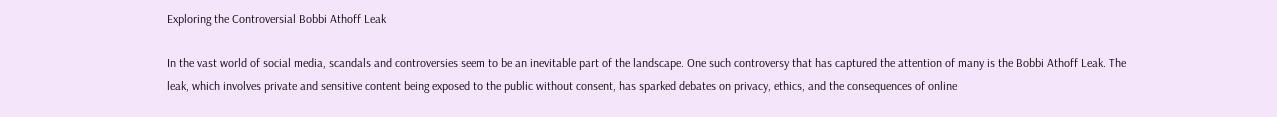Exploring the Controversial Bobbi Athoff Leak

In the vast world of social media, scandals and controversies seem to be an inevitable part of the landscape. One such controversy that has captured the attention of many is the Bobbi Athoff Leak. The leak, which involves private and sensitive content being exposed to the public without consent, has sparked debates on privacy, ethics, and the consequences of online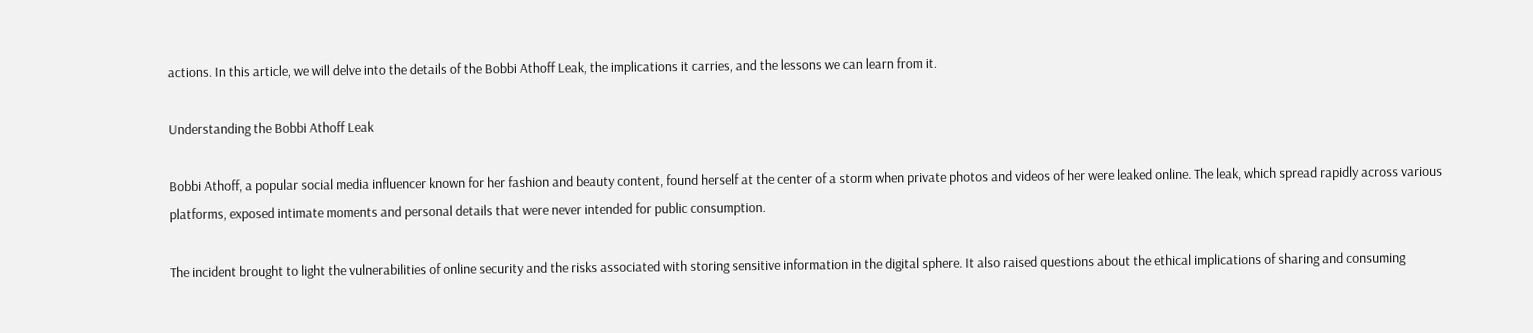actions. In this article, we will delve into the details of the Bobbi Athoff Leak, the implications it carries, and the lessons we can learn from it.

Understanding the Bobbi Athoff Leak

Bobbi Athoff, a popular social media influencer known for her fashion and beauty content, found herself at the center of a storm when private photos and videos of her were leaked online. The leak, which spread rapidly across various platforms, exposed intimate moments and personal details that were never intended for public consumption.

The incident brought to light the vulnerabilities of online security and the risks associated with storing sensitive information in the digital sphere. It also raised questions about the ethical implications of sharing and consuming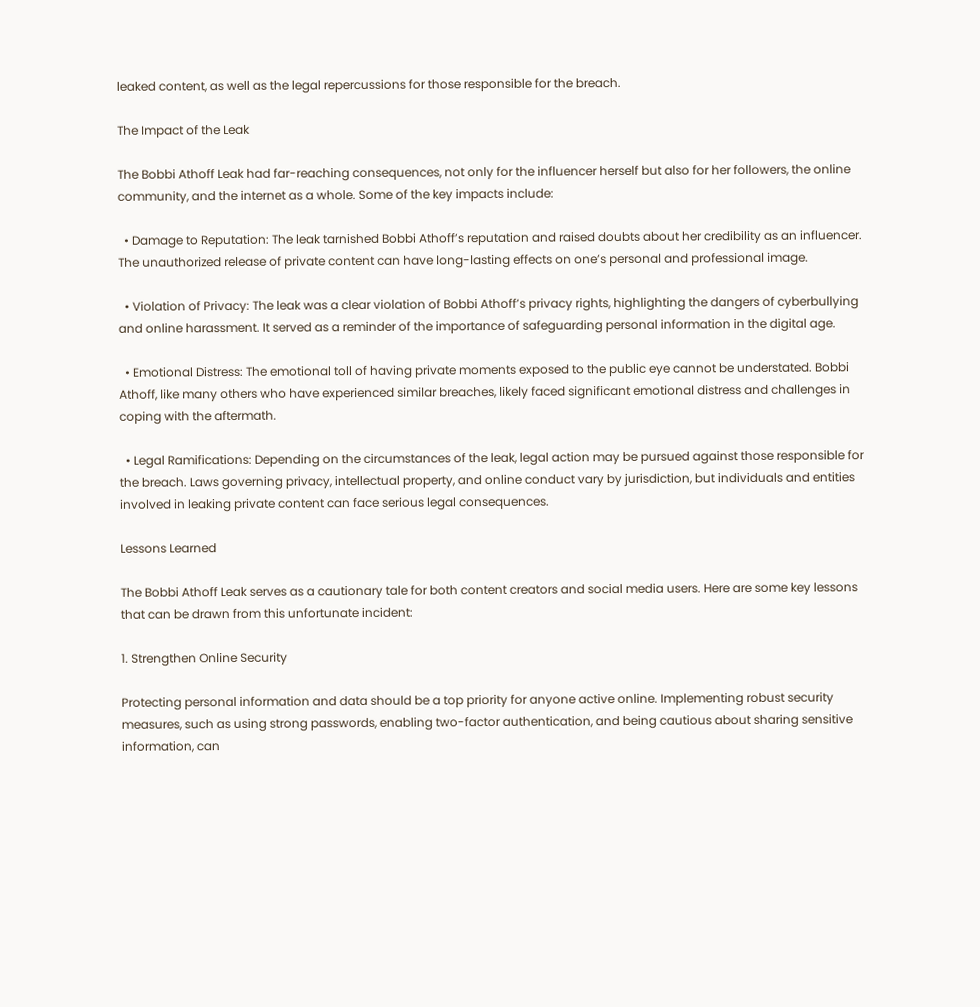leaked content, as well as the legal repercussions for those responsible for the breach.

The Impact of the Leak

The Bobbi Athoff Leak had far-reaching consequences, not only for the influencer herself but also for her followers, the online community, and the internet as a whole. Some of the key impacts include:

  • Damage to Reputation: The leak tarnished Bobbi Athoff’s reputation and raised doubts about her credibility as an influencer. The unauthorized release of private content can have long-lasting effects on one’s personal and professional image.

  • Violation of Privacy: The leak was a clear violation of Bobbi Athoff’s privacy rights, highlighting the dangers of cyberbullying and online harassment. It served as a reminder of the importance of safeguarding personal information in the digital age.

  • Emotional Distress: The emotional toll of having private moments exposed to the public eye cannot be understated. Bobbi Athoff, like many others who have experienced similar breaches, likely faced significant emotional distress and challenges in coping with the aftermath.

  • Legal Ramifications: Depending on the circumstances of the leak, legal action may be pursued against those responsible for the breach. Laws governing privacy, intellectual property, and online conduct vary by jurisdiction, but individuals and entities involved in leaking private content can face serious legal consequences.

Lessons Learned

The Bobbi Athoff Leak serves as a cautionary tale for both content creators and social media users. Here are some key lessons that can be drawn from this unfortunate incident:

1. Strengthen Online Security

Protecting personal information and data should be a top priority for anyone active online. Implementing robust security measures, such as using strong passwords, enabling two-factor authentication, and being cautious about sharing sensitive information, can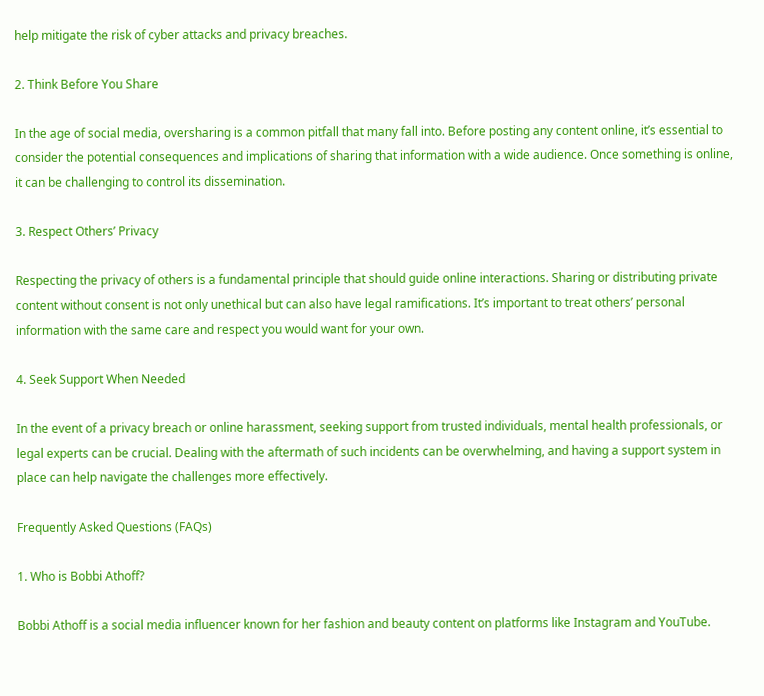help mitigate the risk of cyber attacks and privacy breaches.

2. Think Before You Share

In the age of social media, oversharing is a common pitfall that many fall into. Before posting any content online, it’s essential to consider the potential consequences and implications of sharing that information with a wide audience. Once something is online, it can be challenging to control its dissemination.

3. Respect Others’ Privacy

Respecting the privacy of others is a fundamental principle that should guide online interactions. Sharing or distributing private content without consent is not only unethical but can also have legal ramifications. It’s important to treat others’ personal information with the same care and respect you would want for your own.

4. Seek Support When Needed

In the event of a privacy breach or online harassment, seeking support from trusted individuals, mental health professionals, or legal experts can be crucial. Dealing with the aftermath of such incidents can be overwhelming, and having a support system in place can help navigate the challenges more effectively.

Frequently Asked Questions (FAQs)

1. Who is Bobbi Athoff?

Bobbi Athoff is a social media influencer known for her fashion and beauty content on platforms like Instagram and YouTube.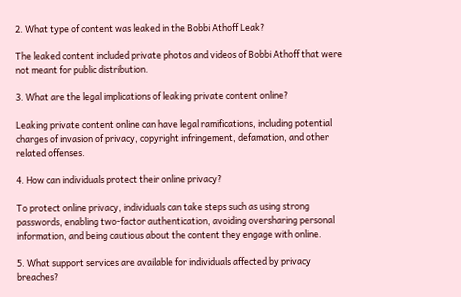2. What type of content was leaked in the Bobbi Athoff Leak?

The leaked content included private photos and videos of Bobbi Athoff that were not meant for public distribution.

3. What are the legal implications of leaking private content online?

Leaking private content online can have legal ramifications, including potential charges of invasion of privacy, copyright infringement, defamation, and other related offenses.

4. How can individuals protect their online privacy?

To protect online privacy, individuals can take steps such as using strong passwords, enabling two-factor authentication, avoiding oversharing personal information, and being cautious about the content they engage with online.

5. What support services are available for individuals affected by privacy breaches?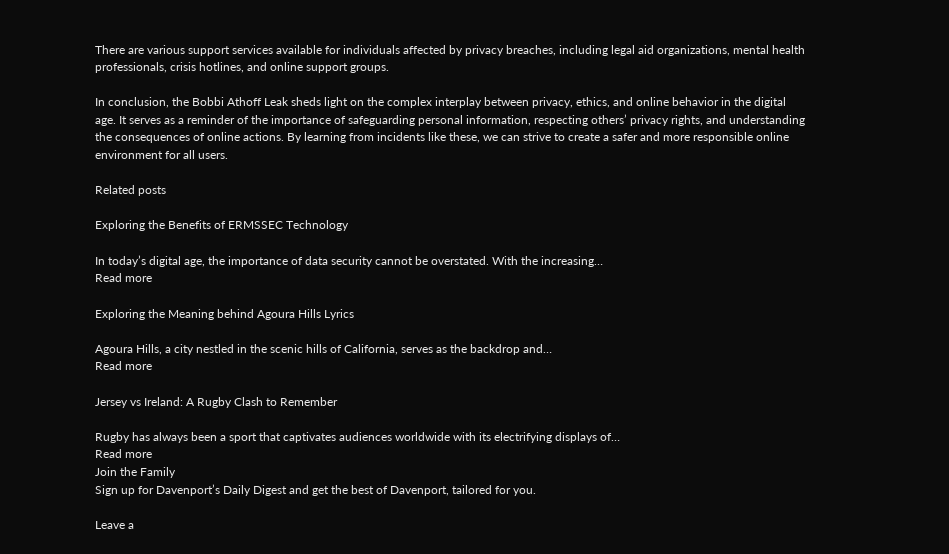There are various support services available for individuals affected by privacy breaches, including legal aid organizations, mental health professionals, crisis hotlines, and online support groups.

In conclusion, the Bobbi Athoff Leak sheds light on the complex interplay between privacy, ethics, and online behavior in the digital age. It serves as a reminder of the importance of safeguarding personal information, respecting others’ privacy rights, and understanding the consequences of online actions. By learning from incidents like these, we can strive to create a safer and more responsible online environment for all users.

Related posts

Exploring the Benefits of ERMSSEC Technology

In today’s digital age, the importance of data security cannot be overstated. With the increasing…
Read more

Exploring the Meaning behind Agoura Hills Lyrics

Agoura Hills, a city nestled in the scenic hills of California, serves as the backdrop and…
Read more

Jersey vs Ireland: A Rugby Clash to Remember

Rugby has always been a sport that captivates audiences worldwide with its electrifying displays of…
Read more
Join the Family
Sign up for Davenport’s Daily Digest and get the best of Davenport, tailored for you.

Leave a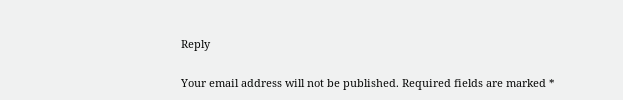Reply

Your email address will not be published. Required fields are marked *